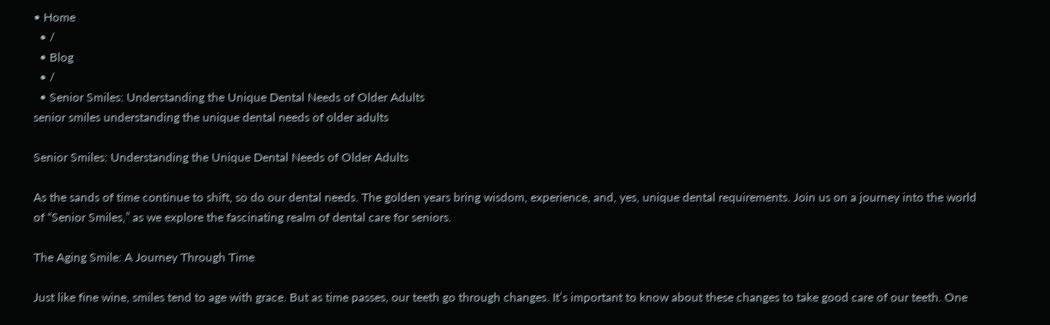• Home
  • /
  • Blog
  • /
  • Senior Smiles: Understanding the Unique Dental Needs of Older Adults
senior smiles understanding the unique dental needs of older adults

Senior Smiles: Understanding the Unique Dental Needs of Older Adults

As the sands of time continue to shift, so do our dental needs. The golden years bring wisdom, experience, and, yes, unique dental requirements. Join us on a journey into the world of “Senior Smiles,” as we explore the fascinating realm of dental care for seniors.

The Aging Smile: A Journey Through Time

Just like fine wine, smiles tend to age with grace. But as time passes, our teeth go through changes. It’s important to know about these changes to take good care of our teeth. One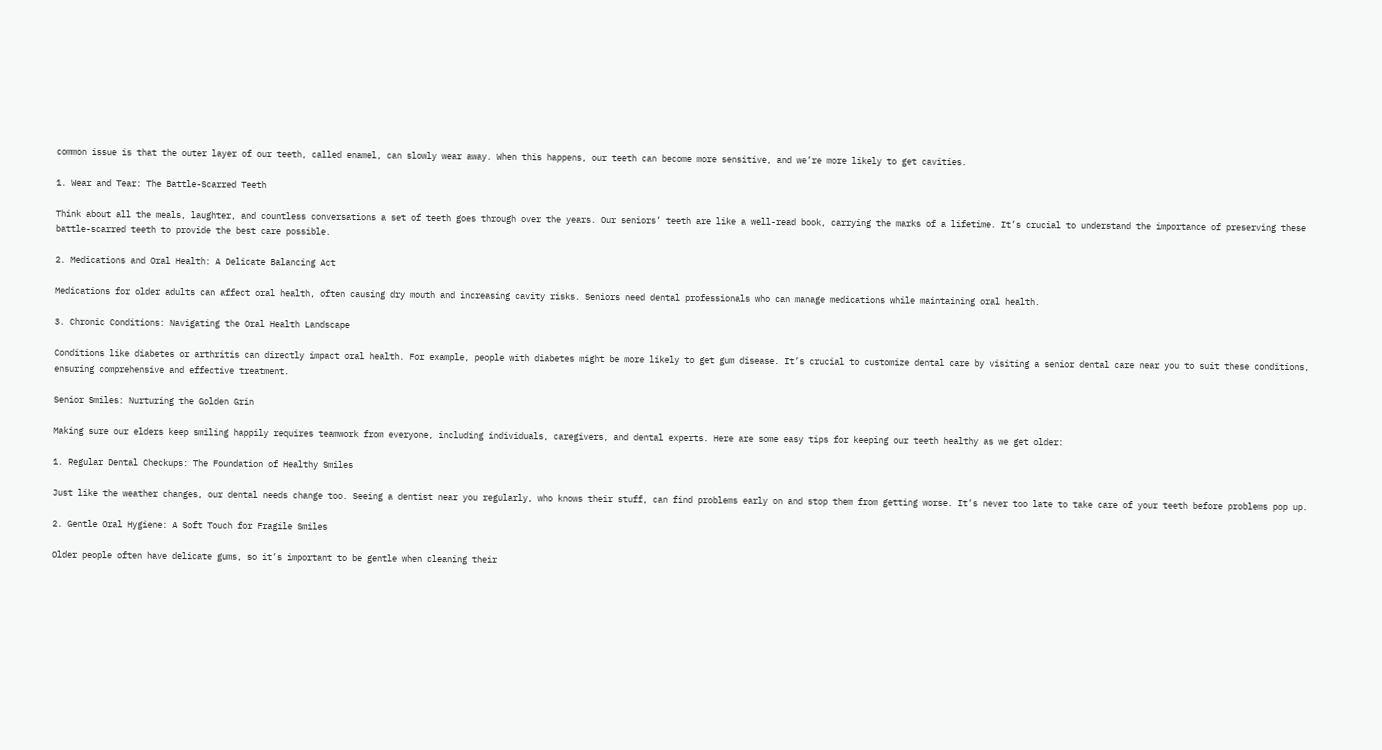common issue is that the outer layer of our teeth, called enamel, can slowly wear away. When this happens, our teeth can become more sensitive, and we’re more likely to get cavities.

1. Wear and Tear: The Battle-Scarred Teeth

Think about all the meals, laughter, and countless conversations a set of teeth goes through over the years. Our seniors’ teeth are like a well-read book, carrying the marks of a lifetime. It’s crucial to understand the importance of preserving these battle-scarred teeth to provide the best care possible.

2. Medications and Oral Health: A Delicate Balancing Act

Medications for older adults can affect oral health, often causing dry mouth and increasing cavity risks. Seniors need dental professionals who can manage medications while maintaining oral health.

3. Chronic Conditions: Navigating the Oral Health Landscape

Conditions like diabetes or arthritis can directly impact oral health. For example, people with diabetes might be more likely to get gum disease. It’s crucial to customize dental care by visiting a senior dental care near you to suit these conditions, ensuring comprehensive and effective treatment.

Senior Smiles: Nurturing the Golden Grin

Making sure our elders keep smiling happily requires teamwork from everyone, including individuals, caregivers, and dental experts. Here are some easy tips for keeping our teeth healthy as we get older:

1. Regular Dental Checkups: The Foundation of Healthy Smiles

Just like the weather changes, our dental needs change too. Seeing a dentist near you regularly, who knows their stuff, can find problems early on and stop them from getting worse. It’s never too late to take care of your teeth before problems pop up.

2. Gentle Oral Hygiene: A Soft Touch for Fragile Smiles

Older people often have delicate gums, so it’s important to be gentle when cleaning their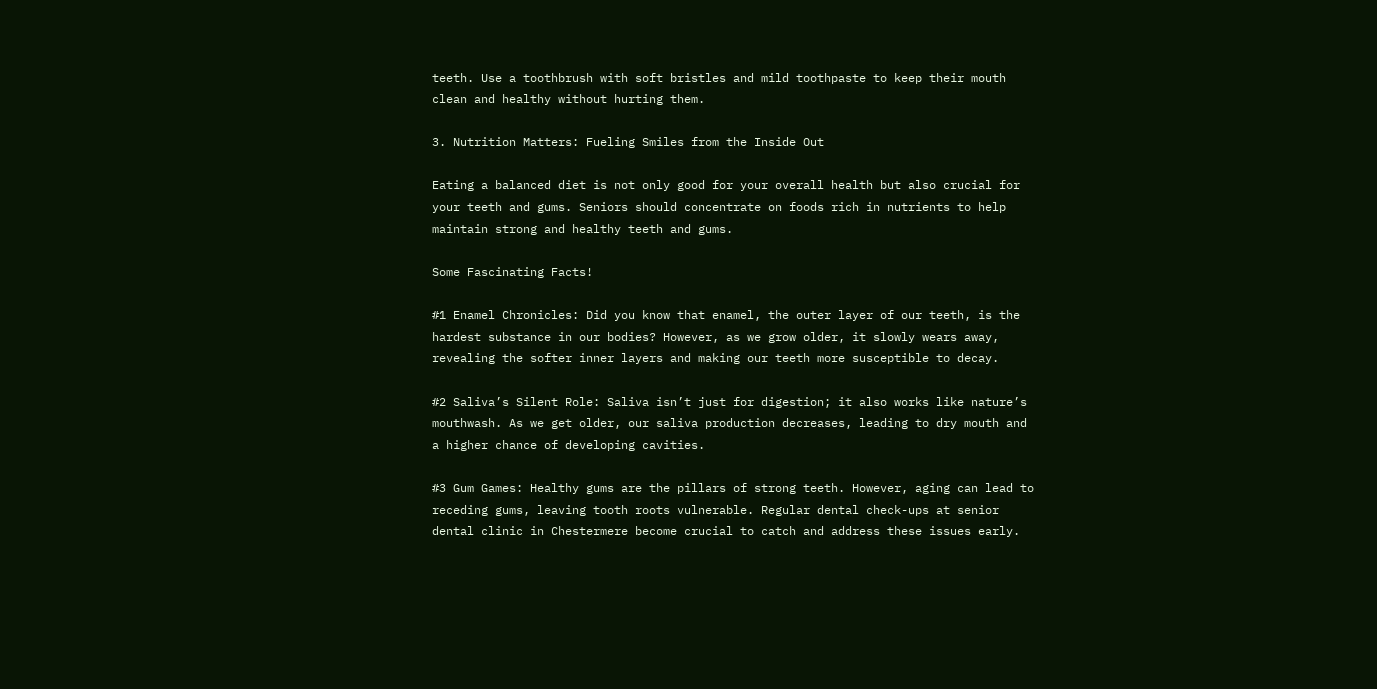teeth. Use a toothbrush with soft bristles and mild toothpaste to keep their mouth clean and healthy without hurting them.

3. Nutrition Matters: Fueling Smiles from the Inside Out

Eating a balanced diet is not only good for your overall health but also crucial for your teeth and gums. Seniors should concentrate on foods rich in nutrients to help maintain strong and healthy teeth and gums.

Some Fascinating Facts!

#1 Enamel Chronicles: Did you know that enamel, the outer layer of our teeth, is the hardest substance in our bodies? However, as we grow older, it slowly wears away, revealing the softer inner layers and making our teeth more susceptible to decay.

#2 Saliva’s Silent Role: Saliva isn’t just for digestion; it also works like nature’s mouthwash. As we get older, our saliva production decreases, leading to dry mouth and a higher chance of developing cavities.

#3 Gum Games: Healthy gums are the pillars of strong teeth. However, aging can lead to receding gums, leaving tooth roots vulnerable. Regular dental check-ups at senior dental clinic in Chestermere become crucial to catch and address these issues early.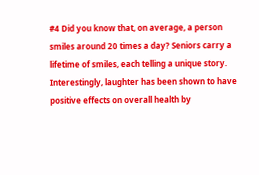#4 Did you know that, on average, a person smiles around 20 times a day? Seniors carry a lifetime of smiles, each telling a unique story. Interestingly, laughter has been shown to have positive effects on overall health by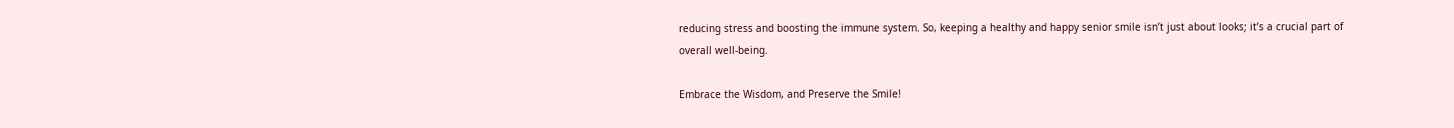reducing stress and boosting the immune system. So, keeping a healthy and happy senior smile isn’t just about looks; it’s a crucial part of overall well-being.

Embrace the Wisdom, and Preserve the Smile!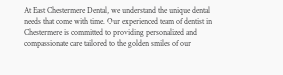At East Chestermere Dental, we understand the unique dental needs that come with time. Our experienced team of dentist in Chestermere is committed to providing personalized and compassionate care tailored to the golden smiles of our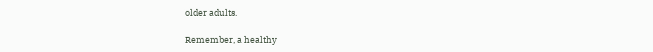older adults.

Remember, a healthy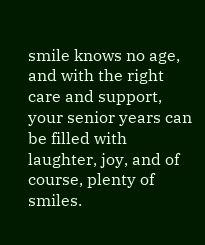smile knows no age, and with the right care and support, your senior years can be filled with laughter, joy, and of course, plenty of smiles.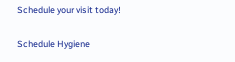Schedule your visit today!

Schedule Hygiene